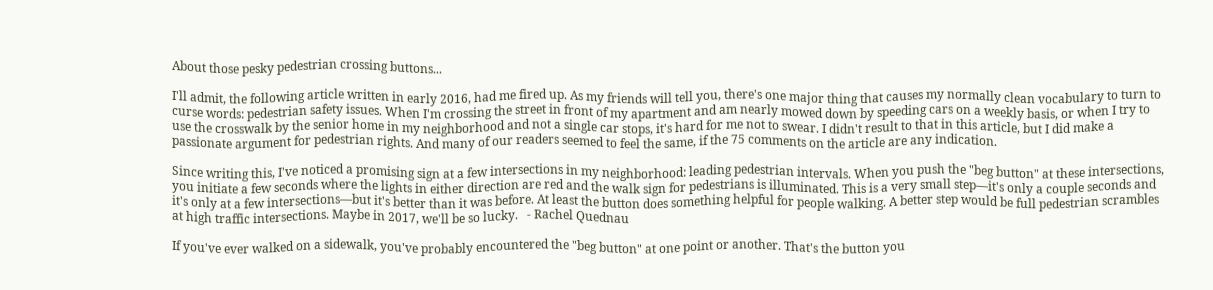About those pesky pedestrian crossing buttons...

I'll admit, the following article written in early 2016, had me fired up. As my friends will tell you, there's one major thing that causes my normally clean vocabulary to turn to curse words: pedestrian safety issues. When I'm crossing the street in front of my apartment and am nearly mowed down by speeding cars on a weekly basis, or when I try to use the crosswalk by the senior home in my neighborhood and not a single car stops, it's hard for me not to swear. I didn't result to that in this article, but I did make a passionate argument for pedestrian rights. And many of our readers seemed to feel the same, if the 75 comments on the article are any indication.

Since writing this, I've noticed a promising sign at a few intersections in my neighborhood: leading pedestrian intervals. When you push the "beg button" at these intersections, you initiate a few seconds where the lights in either direction are red and the walk sign for pedestrians is illuminated. This is a very small step—it's only a couple seconds and it's only at a few intersections—but it's better than it was before. At least the button does something helpful for people walking. A better step would be full pedestrian scrambles at high traffic intersections. Maybe in 2017, we'll be so lucky.   - Rachel Quednau

If you've ever walked on a sidewalk, you've probably encountered the "beg button" at one point or another. That's the button you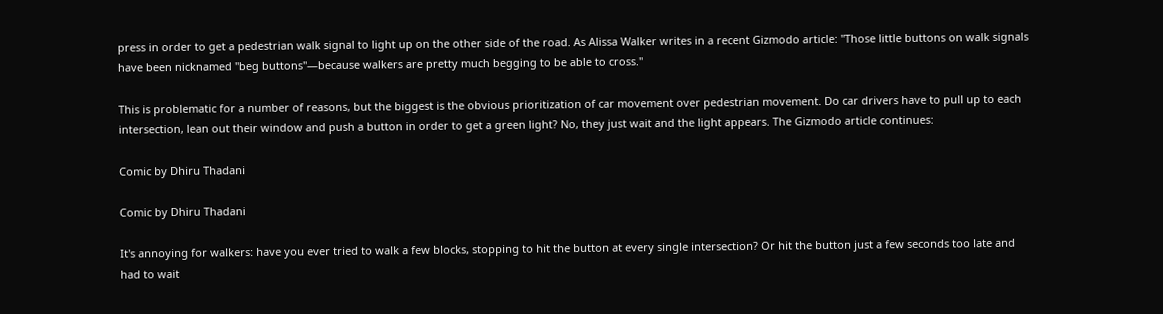press in order to get a pedestrian walk signal to light up on the other side of the road. As Alissa Walker writes in a recent Gizmodo article: "Those little buttons on walk signals have been nicknamed "beg buttons"—because walkers are pretty much begging to be able to cross."

This is problematic for a number of reasons, but the biggest is the obvious prioritization of car movement over pedestrian movement. Do car drivers have to pull up to each intersection, lean out their window and push a button in order to get a green light? No, they just wait and the light appears. The Gizmodo article continues:

Comic by Dhiru Thadani

Comic by Dhiru Thadani

It's annoying for walkers: have you ever tried to walk a few blocks, stopping to hit the button at every single intersection? Or hit the button just a few seconds too late and had to wait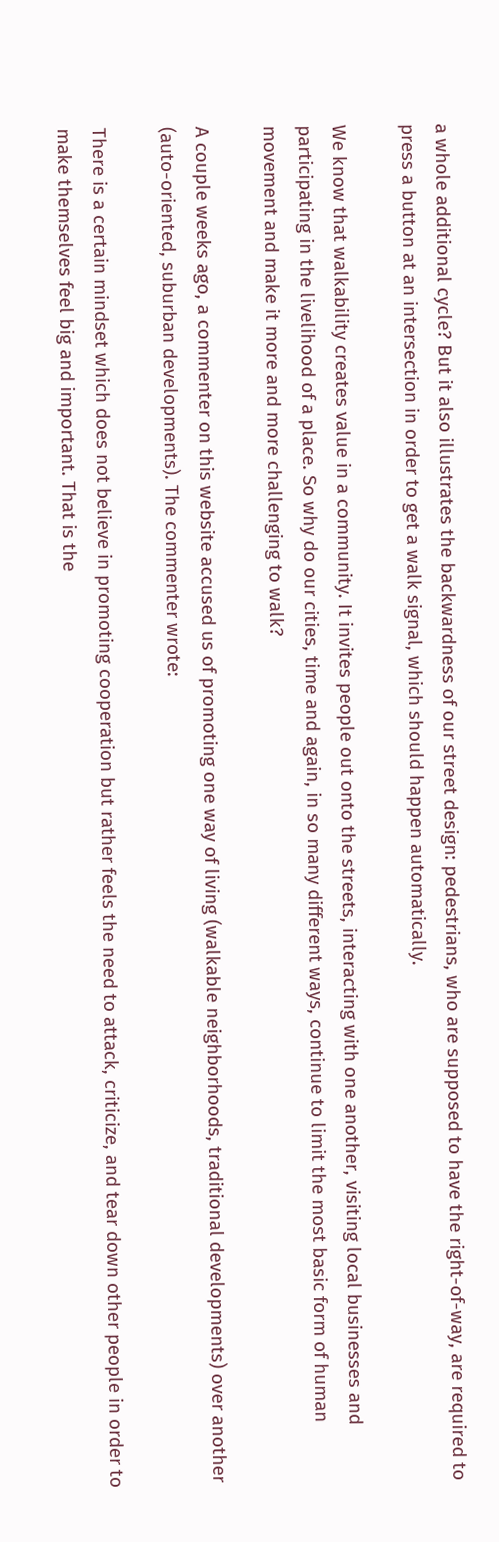a whole additional cycle? But it also illustrates the backwardness of our street design: pedestrians, who are supposed to have the right-of-way, are required to press a button at an intersection in order to get a walk signal, which should happen automatically.

We know that walkability creates value in a community. It invites people out onto the streets, interacting with one another, visiting local businesses and participating in the livelihood of a place. So why do our cities, time and again, in so many different ways, continue to limit the most basic form of human movement and make it more and more challenging to walk?

A couple weeks ago, a commenter on this website accused us of promoting one way of living (walkable neighborhoods, traditional developments) over another (auto-oriented, suburban developments). The commenter wrote:

There is a certain mindset which does not believe in promoting cooperation but rather feels the need to attack, criticize, and tear down other people in order to make themselves feel big and important. That is the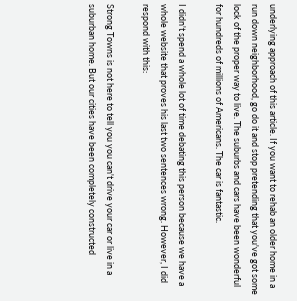underlying approach of this article. If you want to rehab an older home in a run down neighborhood, go do it and stop pretending that you've got some lock of the proper way to live. The suburbs and cars have been wonderful for hundreds of millions of Americans. The car is fantastic.

I didn't spend a whole lot of time debating this person because we have a whole website that proves his last two sentences wrong. However, I did respond with this:

Strong Towns is not here to tell you you can't drive your car or live in a suburban home. But our cities have been completely constructed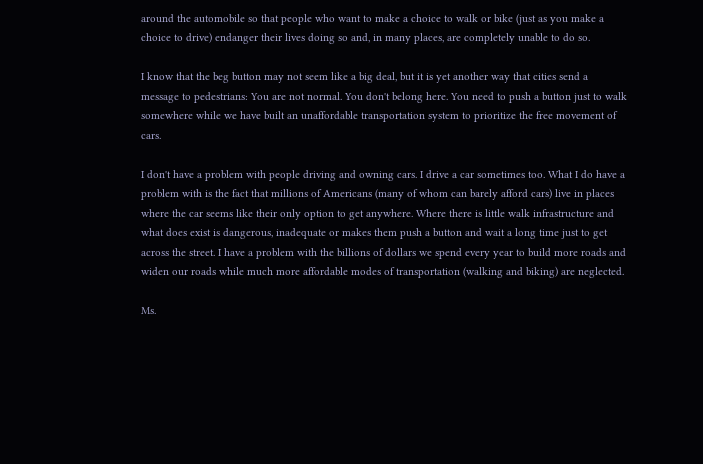around the automobile so that people who want to make a choice to walk or bike (just as you make a choice to drive) endanger their lives doing so and, in many places, are completely unable to do so.

I know that the beg button may not seem like a big deal, but it is yet another way that cities send a message to pedestrians: You are not normal. You don't belong here. You need to push a button just to walk somewhere while we have built an unaffordable transportation system to prioritize the free movement of cars.

I don't have a problem with people driving and owning cars. I drive a car sometimes too. What I do have a problem with is the fact that millions of Americans (many of whom can barely afford cars) live in places where the car seems like their only option to get anywhere. Where there is little walk infrastructure and what does exist is dangerous, inadequate or makes them push a button and wait a long time just to get across the street. I have a problem with the billions of dollars we spend every year to build more roads and widen our roads while much more affordable modes of transportation (walking and biking) are neglected.

Ms.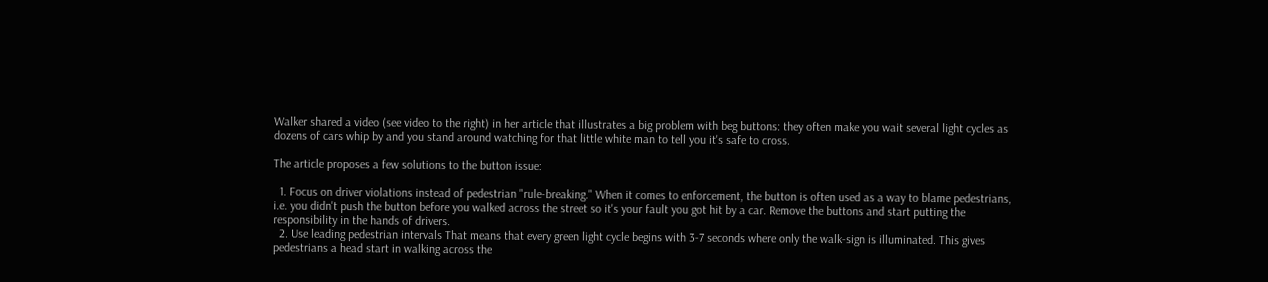Walker shared a video (see video to the right) in her article that illustrates a big problem with beg buttons: they often make you wait several light cycles as dozens of cars whip by and you stand around watching for that little white man to tell you it's safe to cross.

The article proposes a few solutions to the button issue:

  1. Focus on driver violations instead of pedestrian "rule-breaking." When it comes to enforcement, the button is often used as a way to blame pedestrians, i.e. you didn't push the button before you walked across the street so it's your fault you got hit by a car. Remove the buttons and start putting the responsibility in the hands of drivers.
  2. Use leading pedestrian intervals That means that every green light cycle begins with 3-7 seconds where only the walk-sign is illuminated. This gives pedestrians a head start in walking across the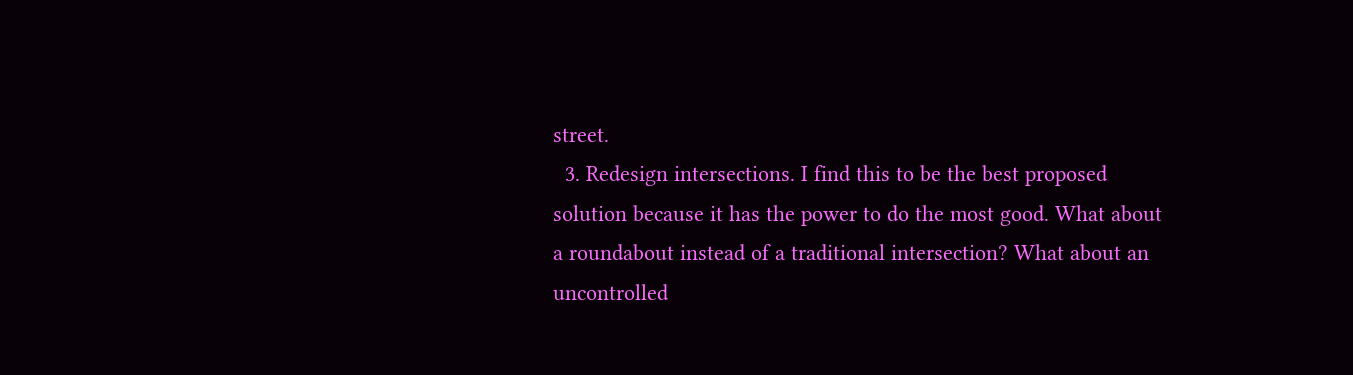street.
  3. Redesign intersections. I find this to be the best proposed solution because it has the power to do the most good. What about a roundabout instead of a traditional intersection? What about an uncontrolled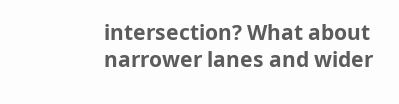intersection? What about narrower lanes and wider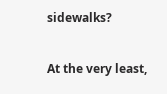sidewalks?

At the very least,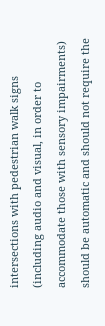intersections with pedestrian walk signs (including audio and visual, in order to accommodate those with sensory impairments) should be automatic and should not require the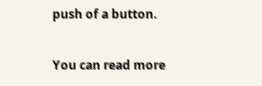push of a button.

You can read more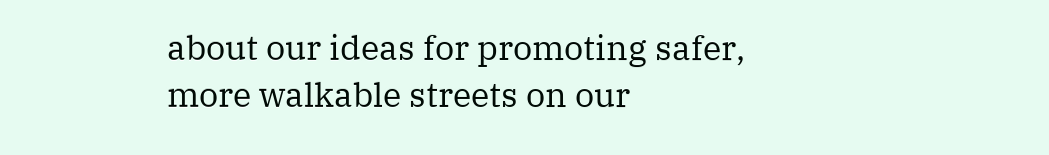about our ideas for promoting safer, more walkable streets on our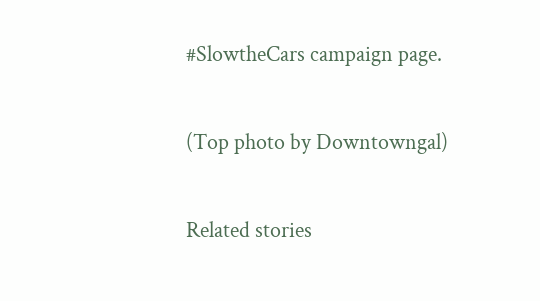#SlowtheCars campaign page.

(Top photo by Downtowngal)

Related stories